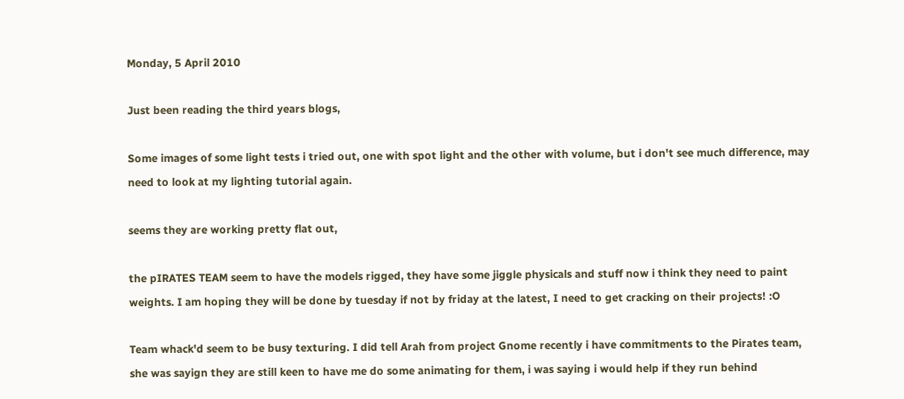Monday, 5 April 2010

Just been reading the third years blogs,

Some images of some light tests i tried out, one with spot light and the other with volume, but i don't see much difference, may need to look at my lighting tutorial again.

seems they are working pretty flat out,

the pIRATES TEAM seem to have the models rigged, they have some jiggle physicals and stuff now i think they need to paint weights. I am hoping they will be done by tuesday if not by friday at the latest, I need to get cracking on their projects! :O

Team whack'd seem to be busy texturing. I did tell Arah from project Gnome recently i have commitments to the Pirates team, she was sayign they are still keen to have me do some animating for them, i was saying i would help if they run behind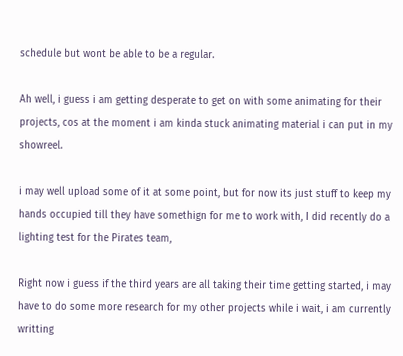schedule but wont be able to be a regular.

Ah well, i guess i am getting desperate to get on with some animating for their projects, cos at the moment i am kinda stuck animating material i can put in my showreel.

i may well upload some of it at some point, but for now its just stuff to keep my hands occupied till they have somethign for me to work with, I did recently do a lighting test for the Pirates team,

Right now i guess if the third years are all taking their time getting started, i may have to do some more research for my other projects while i wait, i am currently writting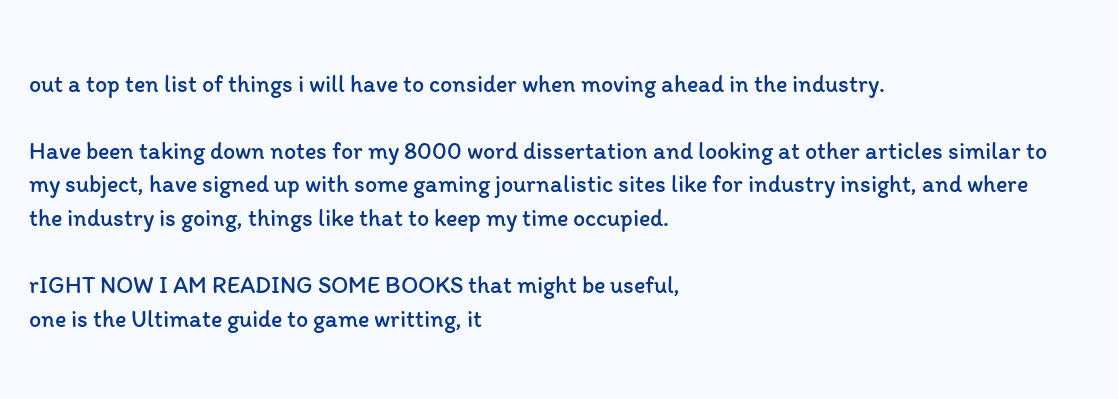out a top ten list of things i will have to consider when moving ahead in the industry.

Have been taking down notes for my 8000 word dissertation and looking at other articles similar to my subject, have signed up with some gaming journalistic sites like for industry insight, and where the industry is going, things like that to keep my time occupied.

rIGHT NOW I AM READING SOME BOOKS that might be useful,
one is the Ultimate guide to game writting, it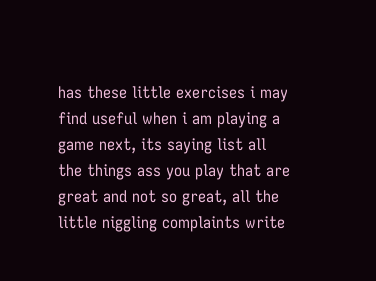has these little exercises i may find useful when i am playing a game next, its saying list all the things ass you play that are great and not so great, all the little niggling complaints write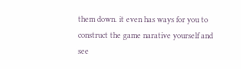them down. it even has ways for you to construct the game narative yourself and see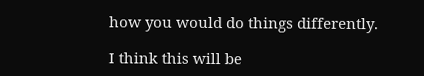how you would do things differently.

I think this will be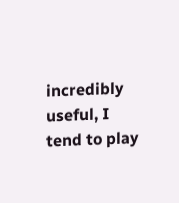incredibly useful, I tend to play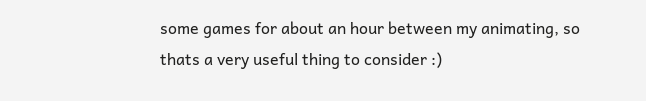some games for about an hour between my animating, so thats a very useful thing to consider :)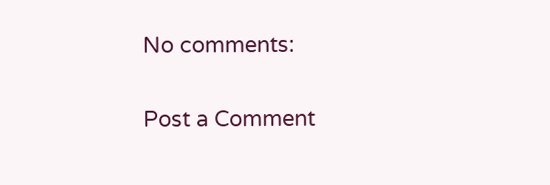No comments:

Post a Comment